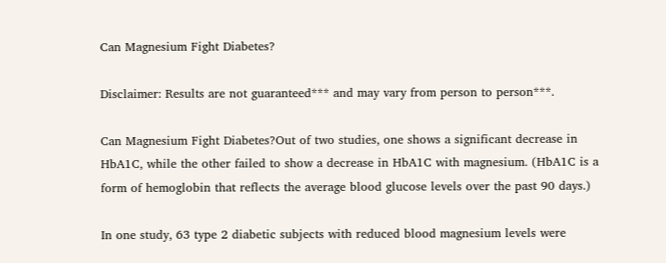Can Magnesium Fight Diabetes?

Disclaimer: Results are not guaranteed*** and may vary from person to person***.

Can Magnesium Fight Diabetes?Out of two studies, one shows a significant decrease in HbA1C, while the other failed to show a decrease in HbA1C with magnesium. (HbA1C is a form of hemoglobin that reflects the average blood glucose levels over the past 90 days.)

In one study, 63 type 2 diabetic subjects with reduced blood magnesium levels were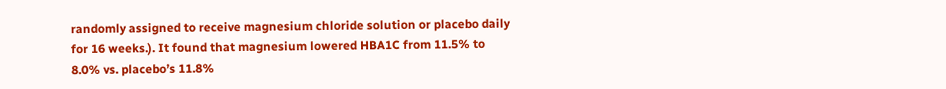randomly assigned to receive magnesium chloride solution or placebo daily for 16 weeks.). It found that magnesium lowered HBA1C from 11.5% to 8.0% vs. placebo’s 11.8%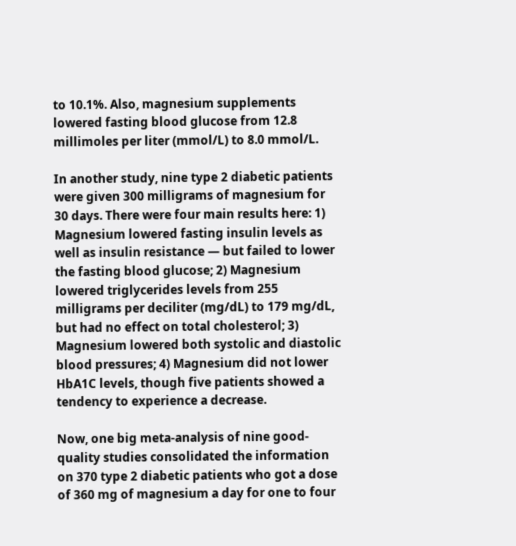to 10.1%. Also, magnesium supplements lowered fasting blood glucose from 12.8 millimoles per liter (mmol/L) to 8.0 mmol/L.

In another study, nine type 2 diabetic patients were given 300 milligrams of magnesium for 30 days. There were four main results here: 1) Magnesium lowered fasting insulin levels as well as insulin resistance — but failed to lower the fasting blood glucose; 2) Magnesium lowered triglycerides levels from 255 milligrams per deciliter (mg/dL) to 179 mg/dL, but had no effect on total cholesterol; 3) Magnesium lowered both systolic and diastolic blood pressures; 4) Magnesium did not lower HbA1C levels, though five patients showed a tendency to experience a decrease.

Now, one big meta-analysis of nine good-quality studies consolidated the information on 370 type 2 diabetic patients who got a dose of 360 mg of magnesium a day for one to four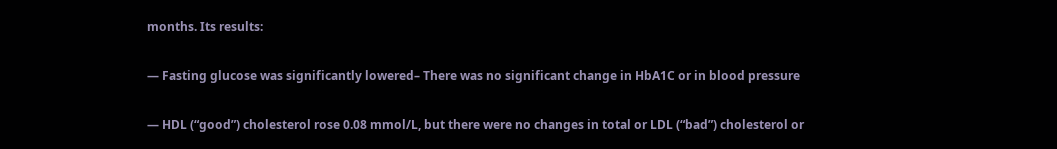months. Its results:

— Fasting glucose was significantly lowered– There was no significant change in HbA1C or in blood pressure

— HDL (“good”) cholesterol rose 0.08 mmol/L, but there were no changes in total or LDL (“bad”) cholesterol or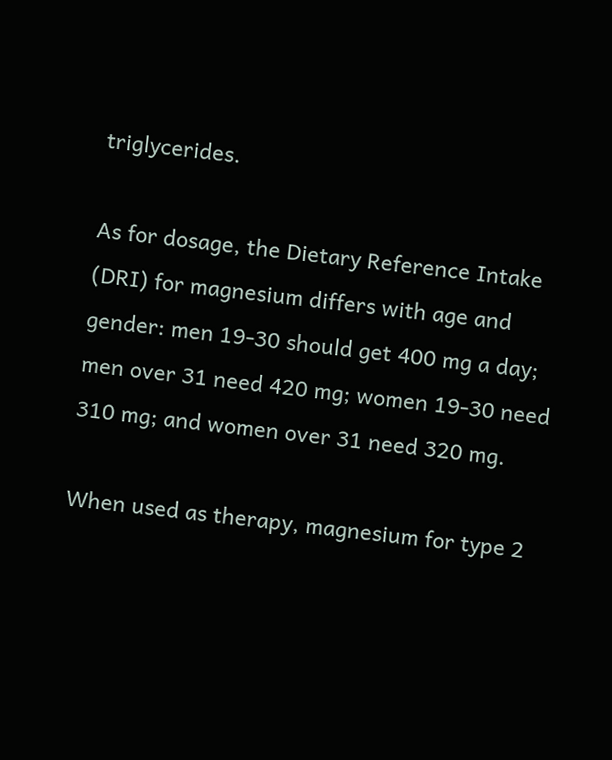triglycerides.

As for dosage, the Dietary Reference Intake (DRI) for magnesium differs with age and gender: men 19-30 should get 400 mg a day; men over 31 need 420 mg; women 19-30 need 310 mg; and women over 31 need 320 mg.

When used as therapy, magnesium for type 2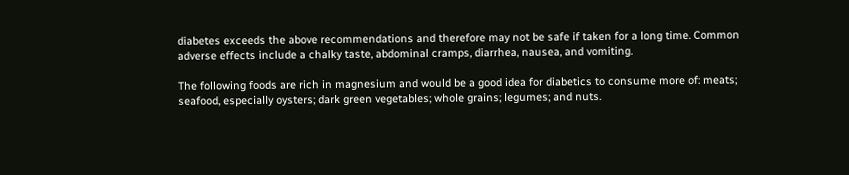diabetes exceeds the above recommendations and therefore may not be safe if taken for a long time. Common adverse effects include a chalky taste, abdominal cramps, diarrhea, nausea, and vomiting.

The following foods are rich in magnesium and would be a good idea for diabetics to consume more of: meats; seafood, especially oysters; dark green vegetables; whole grains; legumes; and nuts.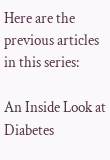Here are the previous articles in this series:

An Inside Look at Diabetes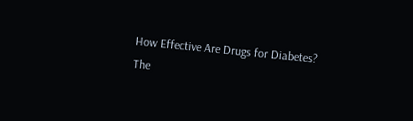How Effective Are Drugs for Diabetes?
The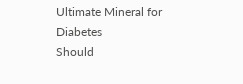Ultimate Mineral for Diabetes
Should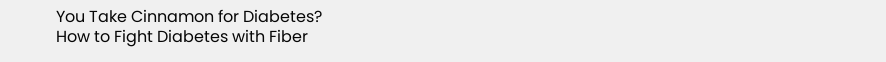You Take Cinnamon for Diabetes?
How to Fight Diabetes with Fiber